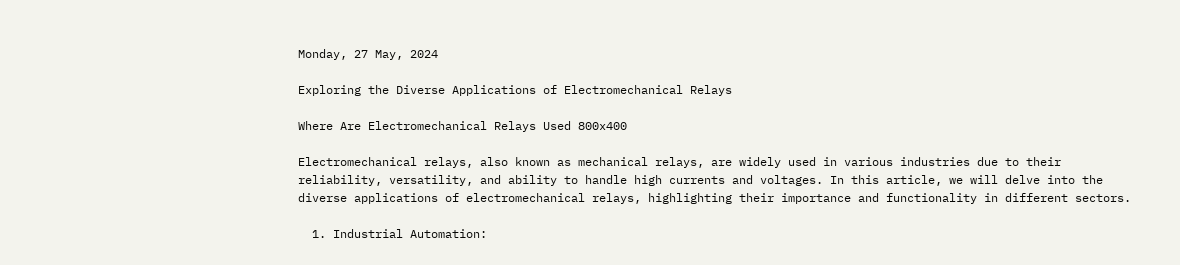Monday, 27 May, 2024

Exploring the Diverse Applications of Electromechanical Relays

Where Are Electromechanical Relays Used 800x400

Electromechanical relays, also known as mechanical relays, are widely used in various industries due to their reliability, versatility, and ability to handle high currents and voltages. In this article, we will delve into the diverse applications of electromechanical relays, highlighting their importance and functionality in different sectors.

  1. Industrial Automation: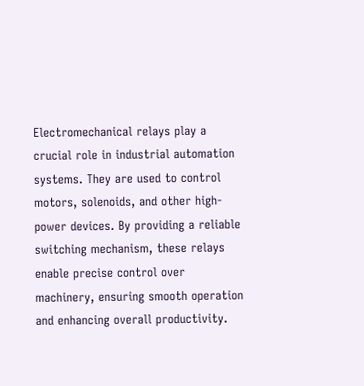Electromechanical relays play a crucial role in industrial automation systems. They are used to control motors, solenoids, and other high-power devices. By providing a reliable switching mechanism, these relays enable precise control over machinery, ensuring smooth operation and enhancing overall productivity.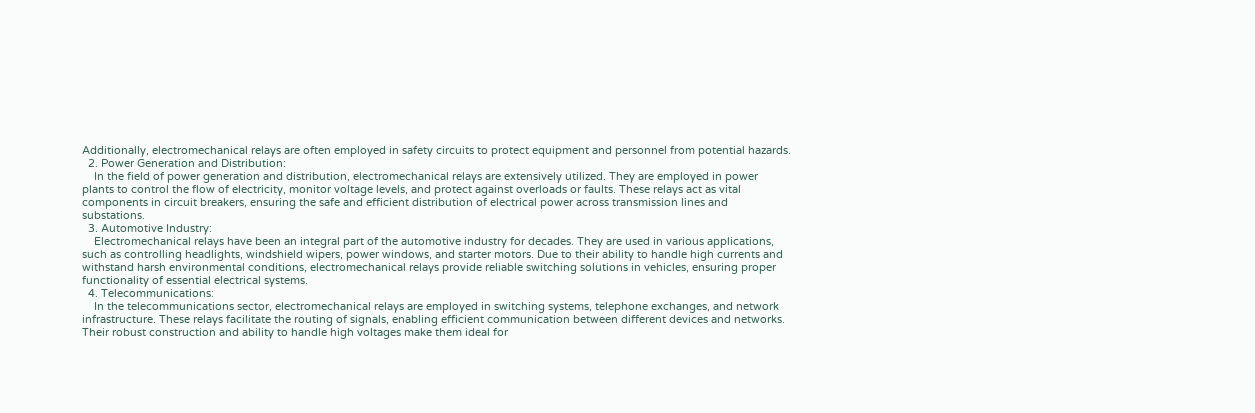Additionally, electromechanical relays are often employed in safety circuits to protect equipment and personnel from potential hazards.
  2. Power Generation and Distribution:
    In the field of power generation and distribution, electromechanical relays are extensively utilized. They are employed in power plants to control the flow of electricity, monitor voltage levels, and protect against overloads or faults. These relays act as vital components in circuit breakers, ensuring the safe and efficient distribution of electrical power across transmission lines and substations.
  3. Automotive Industry:
    Electromechanical relays have been an integral part of the automotive industry for decades. They are used in various applications, such as controlling headlights, windshield wipers, power windows, and starter motors. Due to their ability to handle high currents and withstand harsh environmental conditions, electromechanical relays provide reliable switching solutions in vehicles, ensuring proper functionality of essential electrical systems.
  4. Telecommunications:
    In the telecommunications sector, electromechanical relays are employed in switching systems, telephone exchanges, and network infrastructure. These relays facilitate the routing of signals, enabling efficient communication between different devices and networks. Their robust construction and ability to handle high voltages make them ideal for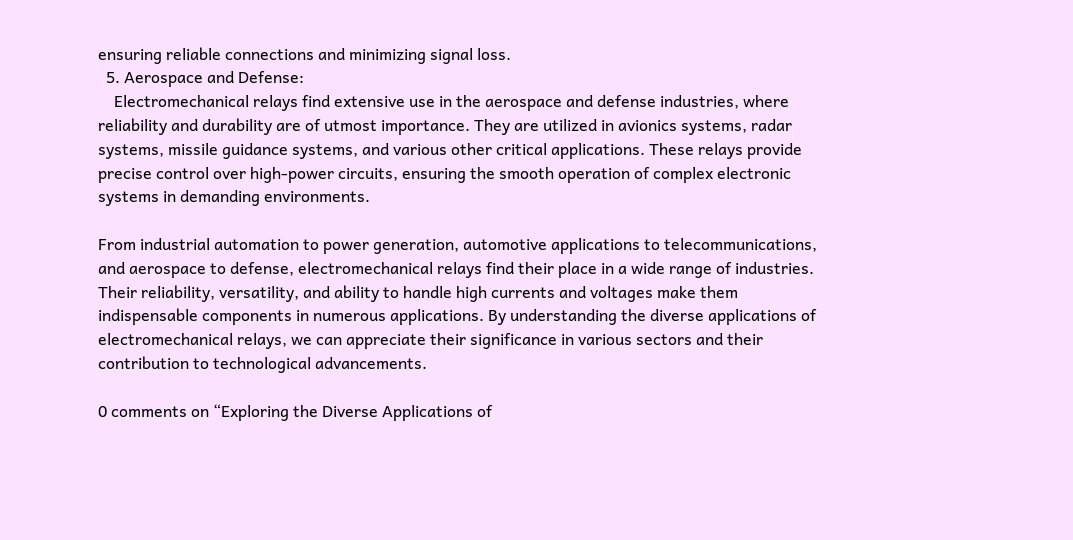ensuring reliable connections and minimizing signal loss.
  5. Aerospace and Defense:
    Electromechanical relays find extensive use in the aerospace and defense industries, where reliability and durability are of utmost importance. They are utilized in avionics systems, radar systems, missile guidance systems, and various other critical applications. These relays provide precise control over high-power circuits, ensuring the smooth operation of complex electronic systems in demanding environments.

From industrial automation to power generation, automotive applications to telecommunications, and aerospace to defense, electromechanical relays find their place in a wide range of industries. Their reliability, versatility, and ability to handle high currents and voltages make them indispensable components in numerous applications. By understanding the diverse applications of electromechanical relays, we can appreciate their significance in various sectors and their contribution to technological advancements.

0 comments on “Exploring the Diverse Applications of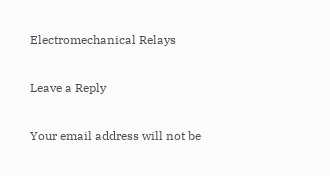Electromechanical Relays

Leave a Reply

Your email address will not be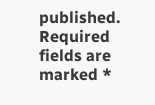published. Required fields are marked *